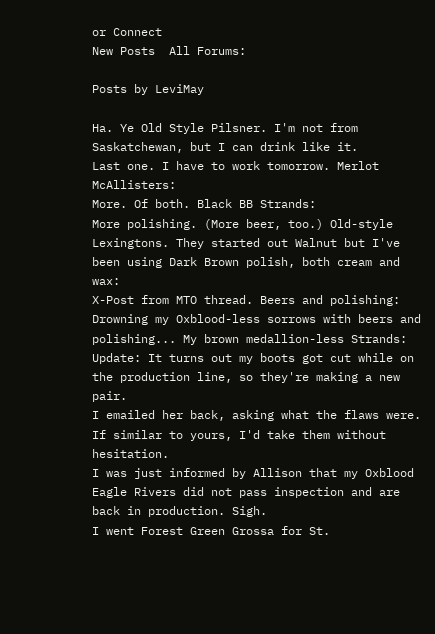or Connect
New Posts  All Forums:

Posts by LeviMay

Ha. Ye Old Style Pilsner. I'm not from Saskatchewan, but I can drink like it.
Last one. I have to work tomorrow. Merlot McAllisters:
More. Of both. Black BB Strands:
More polishing. (More beer, too.) Old-style Lexingtons. They started out Walnut but I've been using Dark Brown polish, both cream and wax:
X-Post from MTO thread. Beers and polishing:
Drowning my Oxblood-less sorrows with beers and polishing... My brown medallion-less Strands:
Update: It turns out my boots got cut while on the production line, so they're making a new pair.
I emailed her back, asking what the flaws were. If similar to yours, I'd take them without hesitation.
I was just informed by Allison that my Oxblood Eagle Rivers did not pass inspection and are back in production. Sigh.
I went Forest Green Grossa for St.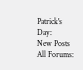Patrick's Day:
New Posts  All Forums: